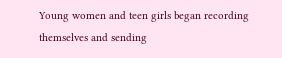Young women and teen girls began recording themselves and sending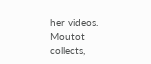her videos. Moutot collects,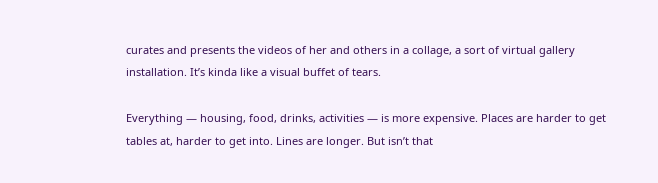curates and presents the videos of her and others in a collage, a sort of virtual gallery installation. It’s kinda like a visual buffet of tears.

Everything — housing, food, drinks, activities — is more expensive. Places are harder to get tables at, harder to get into. Lines are longer. But isn’t that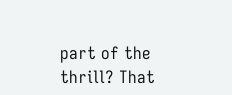part of the thrill? That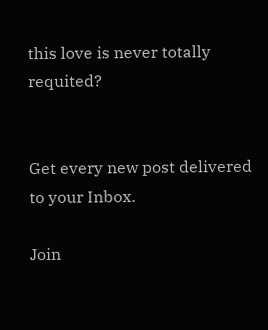this love is never totally requited?


Get every new post delivered to your Inbox.

Join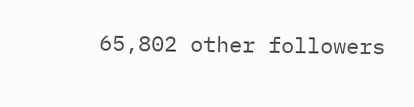65,802 other followers